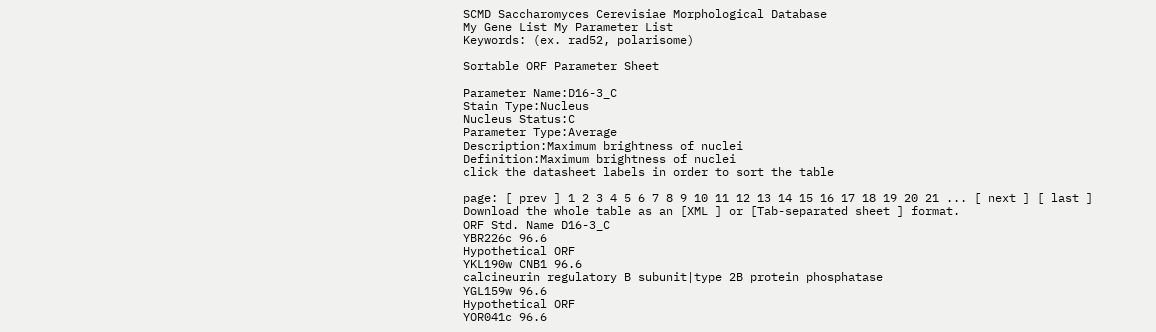SCMD Saccharomyces Cerevisiae Morphological Database
My Gene List My Parameter List
Keywords: (ex. rad52, polarisome)

Sortable ORF Parameter Sheet

Parameter Name:D16-3_C
Stain Type:Nucleus
Nucleus Status:C
Parameter Type:Average
Description:Maximum brightness of nuclei
Definition:Maximum brightness of nuclei
click the datasheet labels in order to sort the table

page: [ prev ] 1 2 3 4 5 6 7 8 9 10 11 12 13 14 15 16 17 18 19 20 21 ... [ next ] [ last ]
Download the whole table as an [XML ] or [Tab-separated sheet ] format.
ORF Std. Name D16-3_C
YBR226c 96.6
Hypothetical ORF
YKL190w CNB1 96.6
calcineurin regulatory B subunit|type 2B protein phosphatase
YGL159w 96.6
Hypothetical ORF
YOR041c 96.6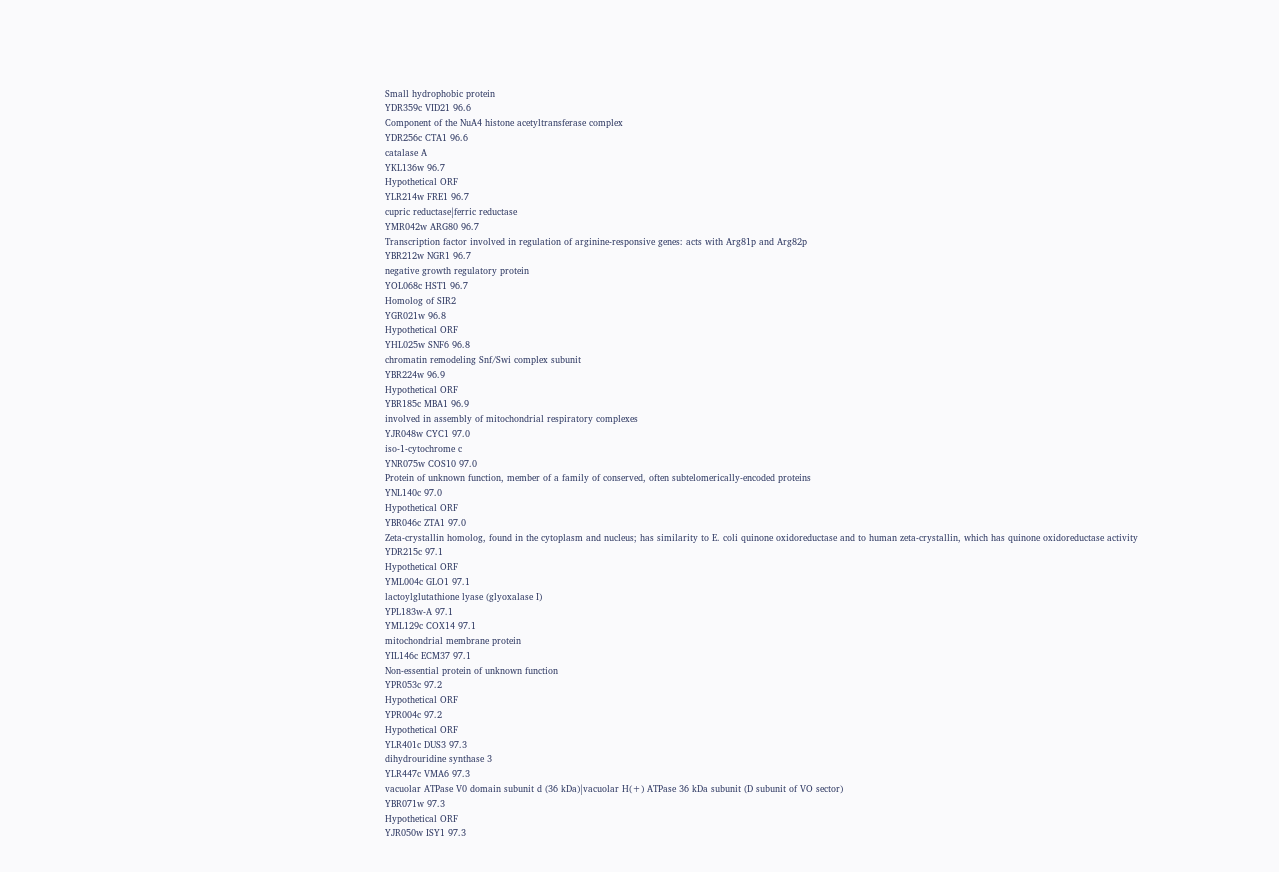Small hydrophobic protein
YDR359c VID21 96.6
Component of the NuA4 histone acetyltransferase complex
YDR256c CTA1 96.6
catalase A
YKL136w 96.7
Hypothetical ORF
YLR214w FRE1 96.7
cupric reductase|ferric reductase
YMR042w ARG80 96.7
Transcription factor involved in regulation of arginine-responsive genes: acts with Arg81p and Arg82p
YBR212w NGR1 96.7
negative growth regulatory protein
YOL068c HST1 96.7
Homolog of SIR2
YGR021w 96.8
Hypothetical ORF
YHL025w SNF6 96.8
chromatin remodeling Snf/Swi complex subunit
YBR224w 96.9
Hypothetical ORF
YBR185c MBA1 96.9
involved in assembly of mitochondrial respiratory complexes
YJR048w CYC1 97.0
iso-1-cytochrome c
YNR075w COS10 97.0
Protein of unknown function, member of a family of conserved, often subtelomerically-encoded proteins
YNL140c 97.0
Hypothetical ORF
YBR046c ZTA1 97.0
Zeta-crystallin homolog, found in the cytoplasm and nucleus; has similarity to E. coli quinone oxidoreductase and to human zeta-crystallin, which has quinone oxidoreductase activity
YDR215c 97.1
Hypothetical ORF
YML004c GLO1 97.1
lactoylglutathione lyase (glyoxalase I)
YPL183w-A 97.1
YML129c COX14 97.1
mitochondrial membrane protein
YIL146c ECM37 97.1
Non-essential protein of unknown function
YPR053c 97.2
Hypothetical ORF
YPR004c 97.2
Hypothetical ORF
YLR401c DUS3 97.3
dihydrouridine synthase 3
YLR447c VMA6 97.3
vacuolar ATPase V0 domain subunit d (36 kDa)|vacuolar H(+) ATPase 36 kDa subunit (D subunit of VO sector)
YBR071w 97.3
Hypothetical ORF
YJR050w ISY1 97.3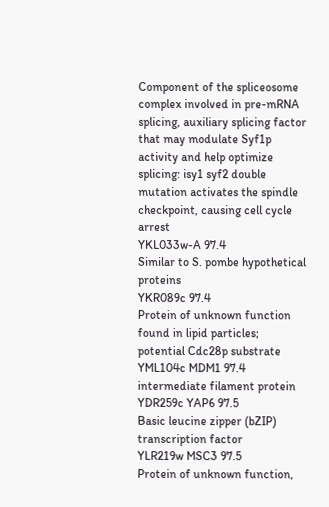Component of the spliceosome complex involved in pre-mRNA splicing, auxiliary splicing factor that may modulate Syf1p activity and help optimize splicing: isy1 syf2 double mutation activates the spindle checkpoint, causing cell cycle arrest
YKL033w-A 97.4
Similar to S. pombe hypothetical proteins
YKR089c 97.4
Protein of unknown function found in lipid particles; potential Cdc28p substrate
YML104c MDM1 97.4
intermediate filament protein
YDR259c YAP6 97.5
Basic leucine zipper (bZIP) transcription factor
YLR219w MSC3 97.5
Protein of unknown function,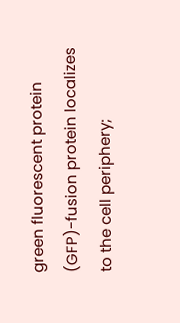green fluorescent protein (GFP)-fusion protein localizes to the cell periphery;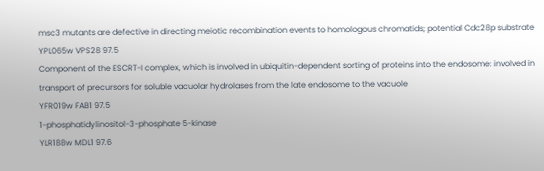msc3 mutants are defective in directing meiotic recombination events to homologous chromatids; potential Cdc28p substrate
YPL065w VPS28 97.5
Component of the ESCRT-I complex, which is involved in ubiquitin-dependent sorting of proteins into the endosome: involved in transport of precursors for soluble vacuolar hydrolases from the late endosome to the vacuole
YFR019w FAB1 97.5
1-phosphatidylinositol-3-phosphate 5-kinase
YLR188w MDL1 97.6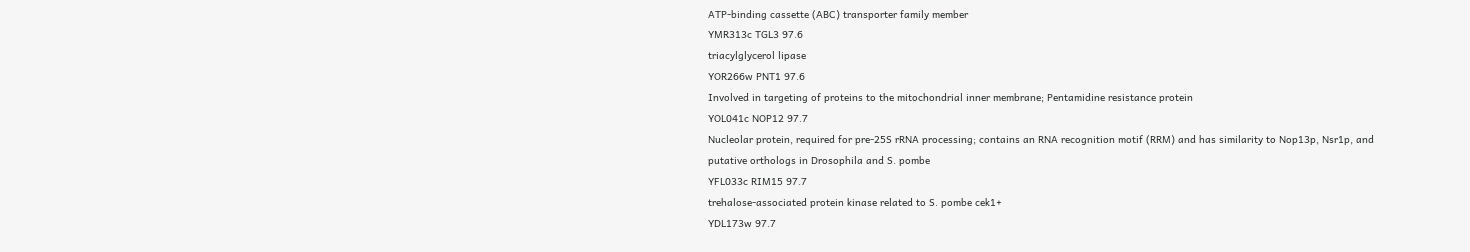ATP-binding cassette (ABC) transporter family member
YMR313c TGL3 97.6
triacylglycerol lipase
YOR266w PNT1 97.6
Involved in targeting of proteins to the mitochondrial inner membrane; Pentamidine resistance protein
YOL041c NOP12 97.7
Nucleolar protein, required for pre-25S rRNA processing; contains an RNA recognition motif (RRM) and has similarity to Nop13p, Nsr1p, and putative orthologs in Drosophila and S. pombe
YFL033c RIM15 97.7
trehalose-associated protein kinase related to S. pombe cek1+
YDL173w 97.7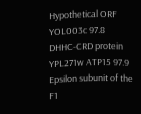Hypothetical ORF
YOL003c 97.8
DHHC-CRD protein
YPL271w ATP15 97.9
Epsilon subunit of the F1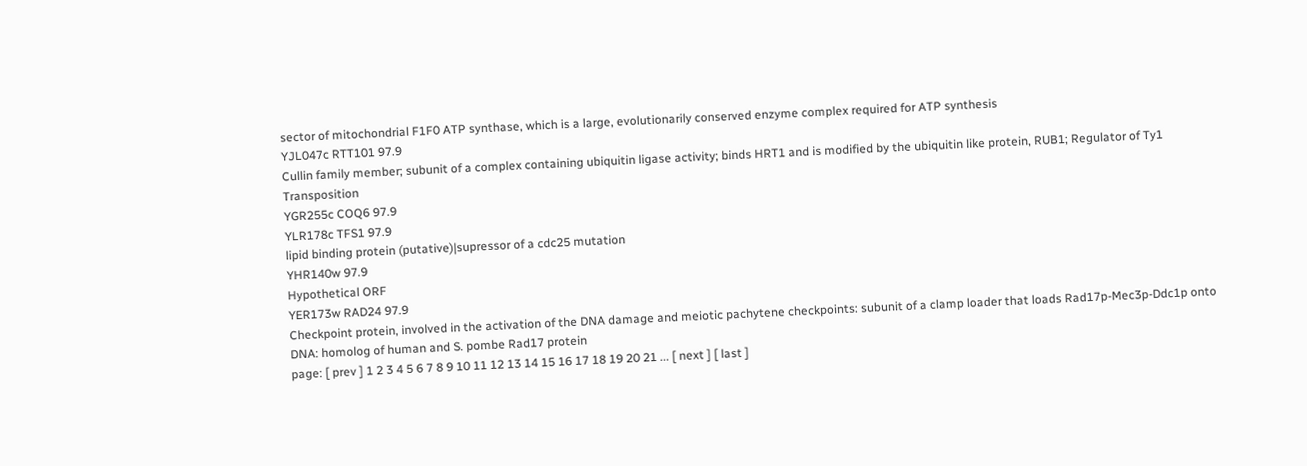sector of mitochondrial F1F0 ATP synthase, which is a large, evolutionarily conserved enzyme complex required for ATP synthesis
YJL047c RTT101 97.9
Cullin family member; subunit of a complex containing ubiquitin ligase activity; binds HRT1 and is modified by the ubiquitin like protein, RUB1; Regulator of Ty1 Transposition
YGR255c COQ6 97.9
YLR178c TFS1 97.9
lipid binding protein (putative)|supressor of a cdc25 mutation
YHR140w 97.9
Hypothetical ORF
YER173w RAD24 97.9
Checkpoint protein, involved in the activation of the DNA damage and meiotic pachytene checkpoints: subunit of a clamp loader that loads Rad17p-Mec3p-Ddc1p onto DNA: homolog of human and S. pombe Rad17 protein
page: [ prev ] 1 2 3 4 5 6 7 8 9 10 11 12 13 14 15 16 17 18 19 20 21 ... [ next ] [ last ]